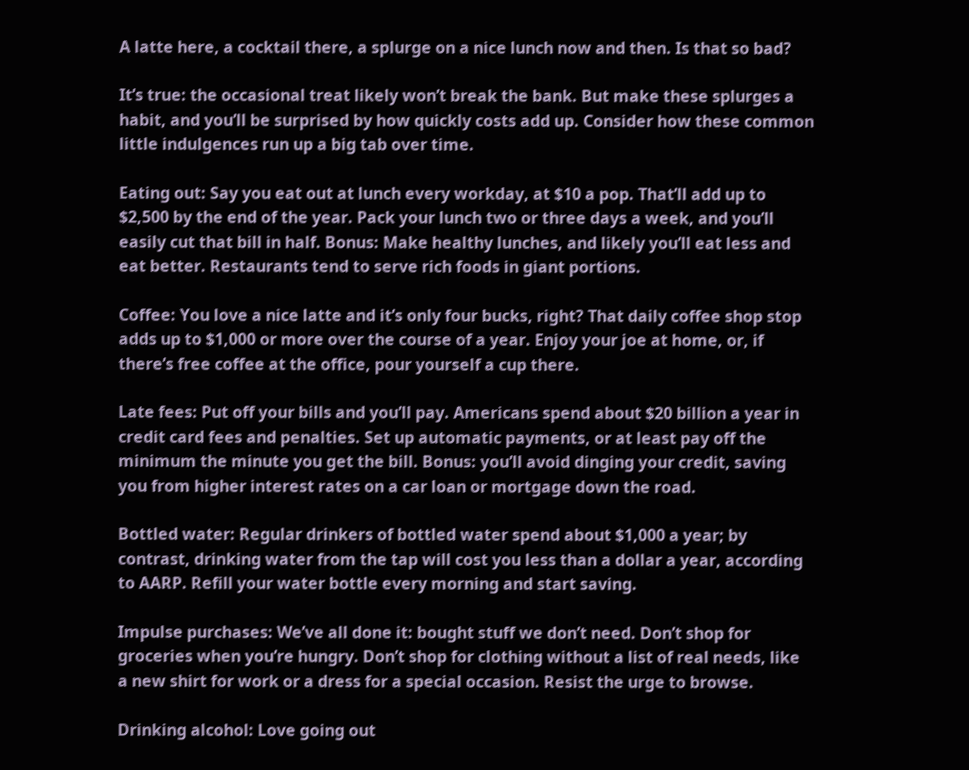A latte here, a cocktail there, a splurge on a nice lunch now and then. Is that so bad?

It’s true: the occasional treat likely won’t break the bank. But make these splurges a habit, and you’ll be surprised by how quickly costs add up. Consider how these common little indulgences run up a big tab over time.

Eating out: Say you eat out at lunch every workday, at $10 a pop. That’ll add up to $2,500 by the end of the year. Pack your lunch two or three days a week, and you’ll easily cut that bill in half. Bonus: Make healthy lunches, and likely you’ll eat less and eat better. Restaurants tend to serve rich foods in giant portions.

Coffee: You love a nice latte and it’s only four bucks, right? That daily coffee shop stop adds up to $1,000 or more over the course of a year. Enjoy your joe at home, or, if there’s free coffee at the office, pour yourself a cup there.

Late fees: Put off your bills and you’ll pay. Americans spend about $20 billion a year in credit card fees and penalties. Set up automatic payments, or at least pay off the minimum the minute you get the bill. Bonus: you’ll avoid dinging your credit, saving you from higher interest rates on a car loan or mortgage down the road.

Bottled water: Regular drinkers of bottled water spend about $1,000 a year; by contrast, drinking water from the tap will cost you less than a dollar a year, according to AARP. Refill your water bottle every morning and start saving.

Impulse purchases: We’ve all done it: bought stuff we don’t need. Don’t shop for groceries when you’re hungry. Don’t shop for clothing without a list of real needs, like a new shirt for work or a dress for a special occasion. Resist the urge to browse.

Drinking alcohol: Love going out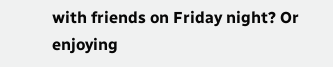with friends on Friday night? Or enjoying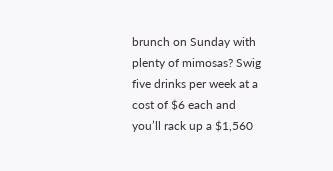brunch on Sunday with plenty of mimosas? Swig five drinks per week at a cost of $6 each and you’ll rack up a $1,560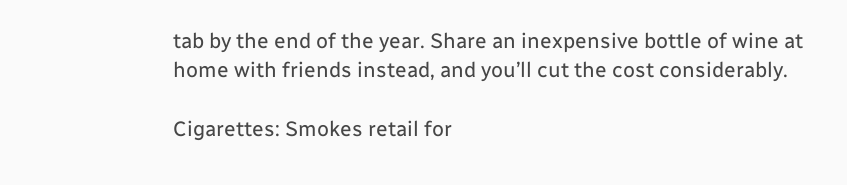tab by the end of the year. Share an inexpensive bottle of wine at home with friends instead, and you’ll cut the cost considerably.

Cigarettes: Smokes retail for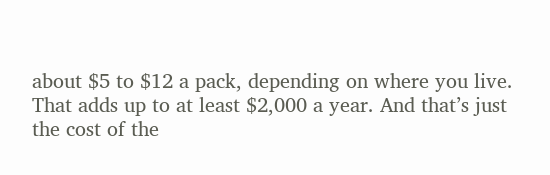about $5 to $12 a pack, depending on where you live. That adds up to at least $2,000 a year. And that’s just the cost of the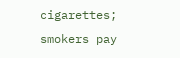cigarettes; smokers pay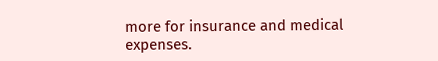more for insurance and medical expenses.